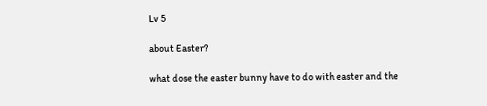Lv 5

about Easter?

what dose the easter bunny have to do with easter and the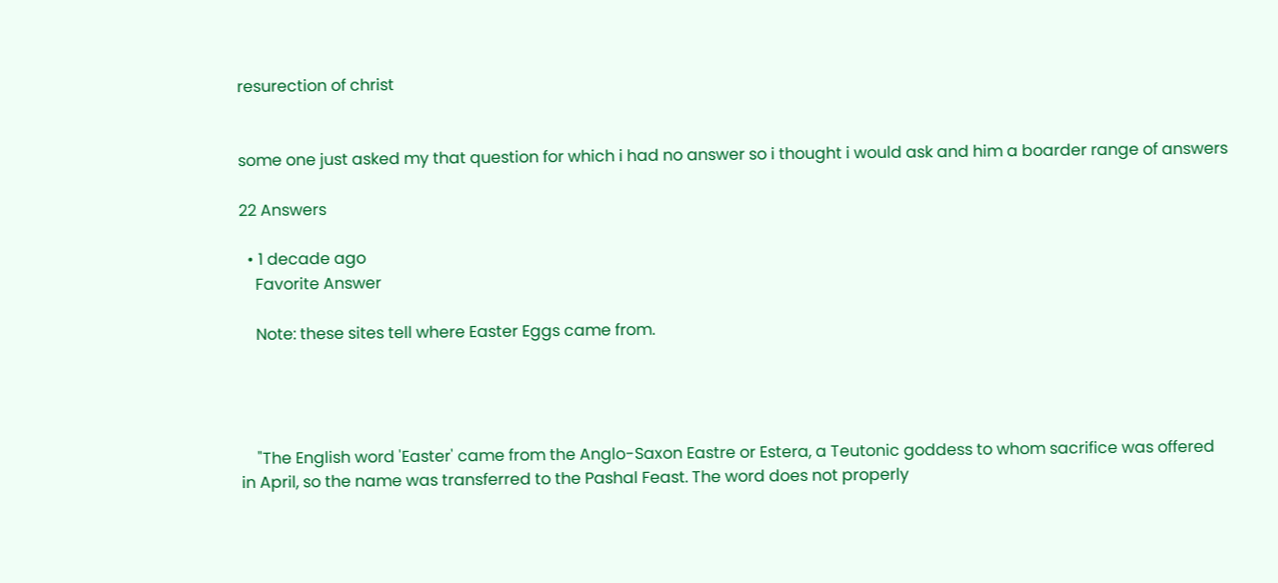resurection of christ


some one just asked my that question for which i had no answer so i thought i would ask and him a boarder range of answers

22 Answers

  • 1 decade ago
    Favorite Answer

    Note: these sites tell where Easter Eggs came from.




    "The English word 'Easter' came from the Anglo-Saxon Eastre or Estera, a Teutonic goddess to whom sacrifice was offered in April, so the name was transferred to the Pashal Feast. The word does not properly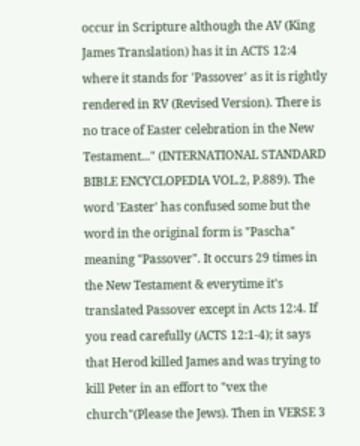occur in Scripture although the AV (King James Translation) has it in ACTS 12:4 where it stands for 'Passover' as it is rightly rendered in RV (Revised Version). There is no trace of Easter celebration in the New Testament..." (INTERNATIONAL STANDARD BIBLE ENCYCLOPEDIA VOL.2, P.889). The word 'Easter' has confused some but the word in the original form is "Pascha" meaning "Passover". It occurs 29 times in the New Testament & everytime it's translated Passover except in Acts 12:4. If you read carefully (ACTS 12:1-4); it says that Herod killed James and was trying to kill Peter in an effort to "vex the church"(Please the Jews). Then in VERSE 3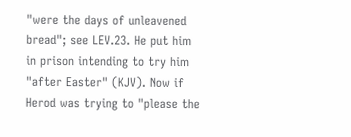"were the days of unleavened bread"; see LEV.23. He put him in prison intending to try him "after Easter" (KJV). Now if Herod was trying to "please the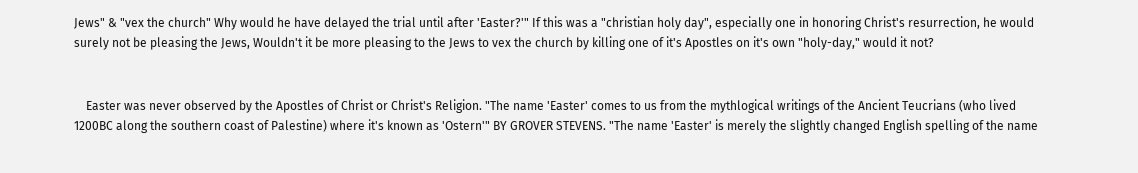Jews" & "vex the church" Why would he have delayed the trial until after 'Easter?'" If this was a "christian holy day", especially one in honoring Christ's resurrection, he would surely not be pleasing the Jews, Wouldn't it be more pleasing to the Jews to vex the church by killing one of it's Apostles on it's own "holy-day," would it not?


    Easter was never observed by the Apostles of Christ or Christ's Religion. "The name 'Easter' comes to us from the mythlogical writings of the Ancient Teucrians (who lived 1200BC along the southern coast of Palestine) where it's known as 'Ostern'" BY GROVER STEVENS. "The name 'Easter' is merely the slightly changed English spelling of the name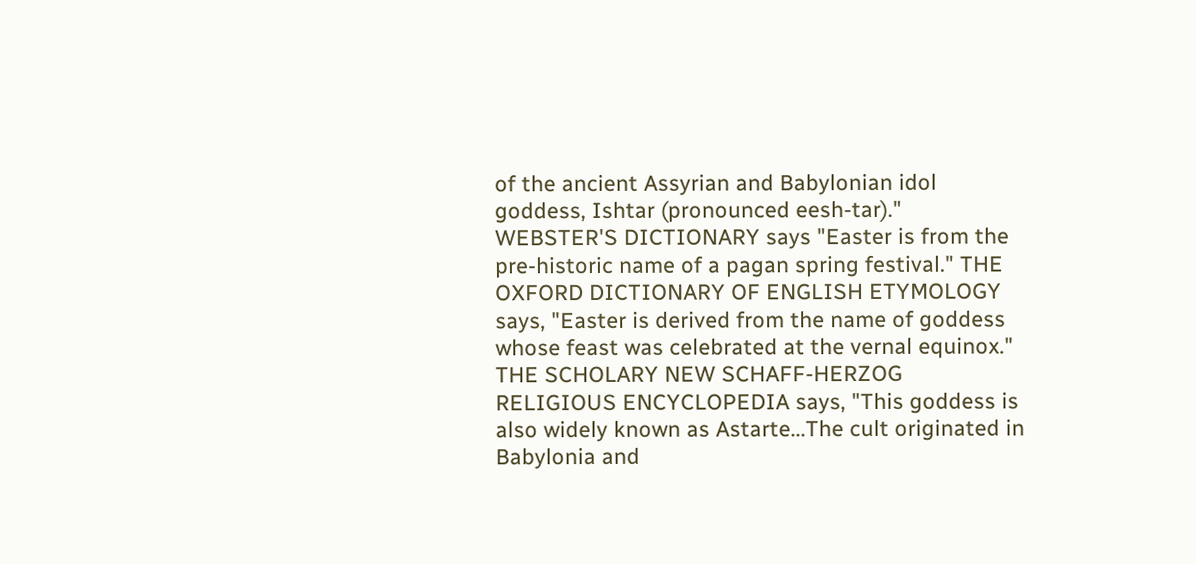of the ancient Assyrian and Babylonian idol goddess, Ishtar (pronounced eesh-tar)." WEBSTER'S DICTIONARY says "Easter is from the pre-historic name of a pagan spring festival." THE OXFORD DICTIONARY OF ENGLISH ETYMOLOGY says, "Easter is derived from the name of goddess whose feast was celebrated at the vernal equinox." THE SCHOLARY NEW SCHAFF-HERZOG RELIGIOUS ENCYCLOPEDIA says, "This goddess is also widely known as Astarte...The cult originated in Babylonia and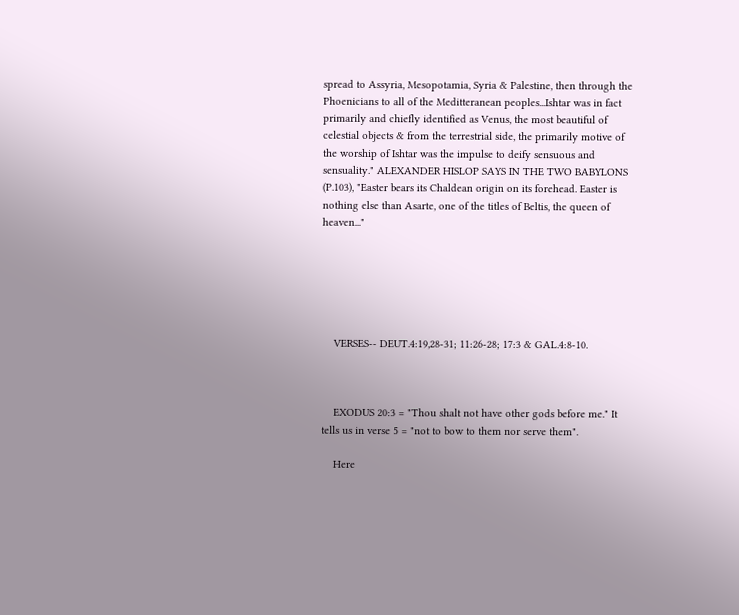spread to Assyria, Mesopotamia, Syria & Palestine, then through the Phoenicians to all of the Meditteranean peoples...Ishtar was in fact primarily and chiefly identified as Venus, the most beautiful of celestial objects & from the terrestrial side, the primarily motive of the worship of Ishtar was the impulse to deify sensuous and sensuality." ALEXANDER HISLOP SAYS IN THE TWO BABYLONS (P.103), "Easter bears its Chaldean origin on its forehead. Easter is nothing else than Asarte, one of the titles of Beltis, the queen of heaven..."






    VERSES-- DEUT.4:19,28-31; 11:26-28; 17:3 & GAL.4:8-10.



    EXODUS 20:3 = "Thou shalt not have other gods before me." It tells us in verse 5 = "not to bow to them nor serve them".

    Here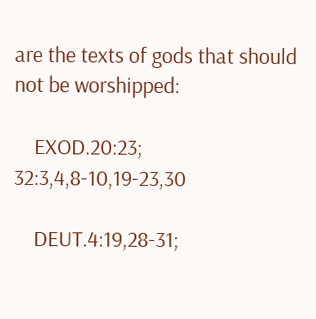are the texts of gods that should not be worshipped:

    EXOD.20:23; 32:3,4,8-10,19-23,30

    DEUT.4:19,28-31;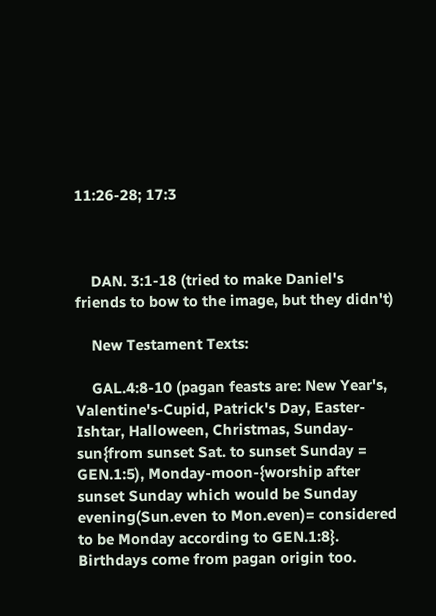11:26-28; 17:3



    DAN. 3:1-18 (tried to make Daniel's friends to bow to the image, but they didn't)

    New Testament Texts:

    GAL.4:8-10 (pagan feasts are: New Year's, Valentine's-Cupid, Patrick's Day, Easter-Ishtar, Halloween, Christmas, Sunday-sun{from sunset Sat. to sunset Sunday = GEN.1:5), Monday-moon-{worship after sunset Sunday which would be Sunday evening(Sun.even to Mon.even)= considered to be Monday according to GEN.1:8}. Birthdays come from pagan origin too.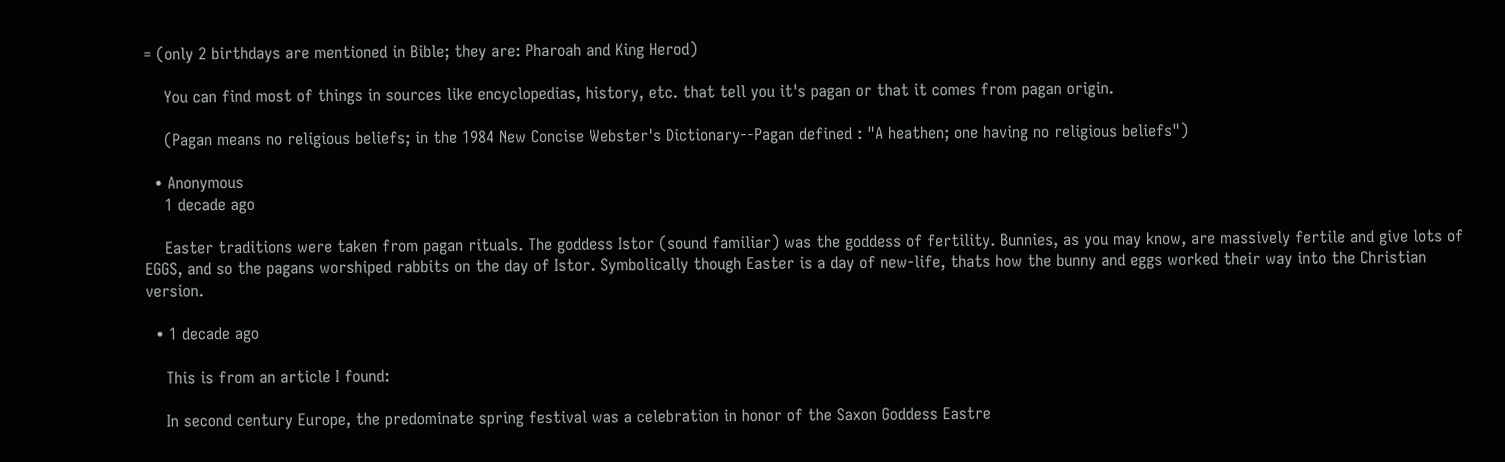= (only 2 birthdays are mentioned in Bible; they are: Pharoah and King Herod)

    You can find most of things in sources like encyclopedias, history, etc. that tell you it's pagan or that it comes from pagan origin.

    (Pagan means no religious beliefs; in the 1984 New Concise Webster's Dictionary--Pagan defined : "A heathen; one having no religious beliefs")

  • Anonymous
    1 decade ago

    Easter traditions were taken from pagan rituals. The goddess Istor (sound familiar) was the goddess of fertility. Bunnies, as you may know, are massively fertile and give lots of EGGS, and so the pagans worshiped rabbits on the day of Istor. Symbolically though Easter is a day of new-life, thats how the bunny and eggs worked their way into the Christian version.

  • 1 decade ago

    This is from an article I found:

    In second century Europe, the predominate spring festival was a celebration in honor of the Saxon Goddess Eastre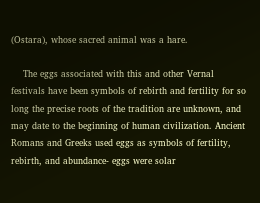(Ostara), whose sacred animal was a hare.

    The eggs associated with this and other Vernal festivals have been symbols of rebirth and fertility for so long the precise roots of the tradition are unknown, and may date to the beginning of human civilization. Ancient Romans and Greeks used eggs as symbols of fertility, rebirth, and abundance- eggs were solar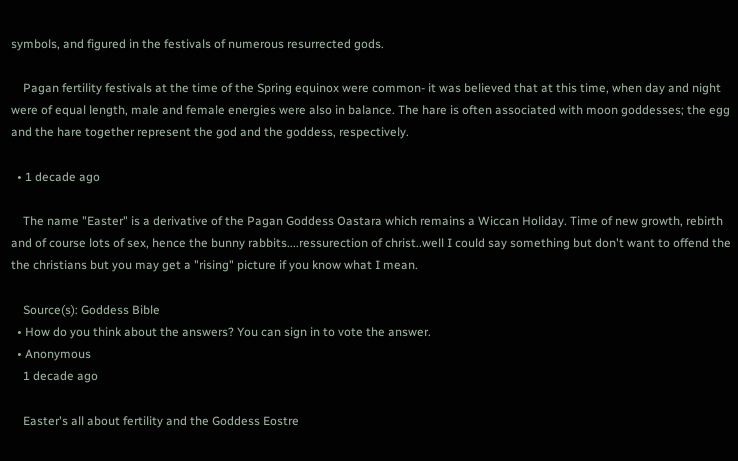symbols, and figured in the festivals of numerous resurrected gods.

    Pagan fertility festivals at the time of the Spring equinox were common- it was believed that at this time, when day and night were of equal length, male and female energies were also in balance. The hare is often associated with moon goddesses; the egg and the hare together represent the god and the goddess, respectively.

  • 1 decade ago

    The name "Easter" is a derivative of the Pagan Goddess Oastara which remains a Wiccan Holiday. Time of new growth, rebirth and of course lots of sex, hence the bunny rabbits....ressurection of christ..well I could say something but don't want to offend the the christians but you may get a "rising" picture if you know what I mean.

    Source(s): Goddess Bible
  • How do you think about the answers? You can sign in to vote the answer.
  • Anonymous
    1 decade ago

    Easter's all about fertility and the Goddess Eostre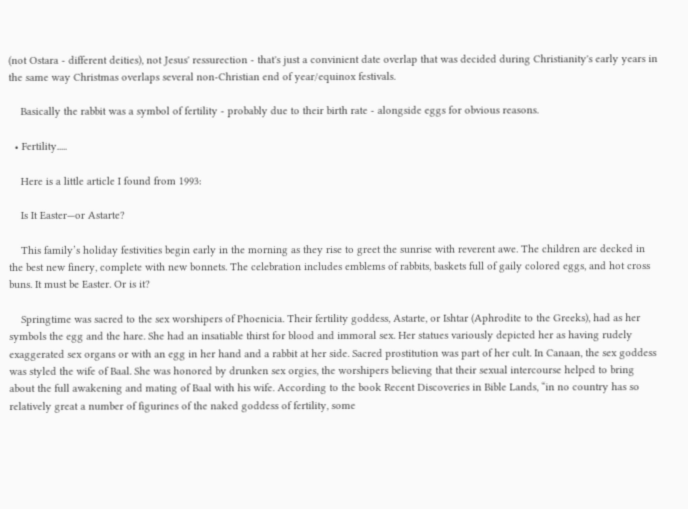(not Ostara - different deities), not Jesus' ressurection - that's just a convinient date overlap that was decided during Christianity's early years in the same way Christmas overlaps several non-Christian end of year/equinox festivals.

    Basically the rabbit was a symbol of fertility - probably due to their birth rate - alongside eggs for obvious reasons.

  • Fertility.....

    Here is a little article I found from 1993:

    Is It Easter—or Astarte?

    This family’s holiday festivities begin early in the morning as they rise to greet the sunrise with reverent awe. The children are decked in the best new finery, complete with new bonnets. The celebration includes emblems of rabbits, baskets full of gaily colored eggs, and hot cross buns. It must be Easter. Or is it?

    Springtime was sacred to the sex worshipers of Phoenicia. Their fertility goddess, Astarte, or Ishtar (Aphrodite to the Greeks), had as her symbols the egg and the hare. She had an insatiable thirst for blood and immoral sex. Her statues variously depicted her as having rudely exaggerated sex organs or with an egg in her hand and a rabbit at her side. Sacred prostitution was part of her cult. In Canaan, the sex goddess was styled the wife of Baal. She was honored by drunken sex orgies, the worshipers believing that their sexual intercourse helped to bring about the full awakening and mating of Baal with his wife. According to the book Recent Discoveries in Bible Lands, “in no country has so relatively great a number of figurines of the naked goddess of fertility, some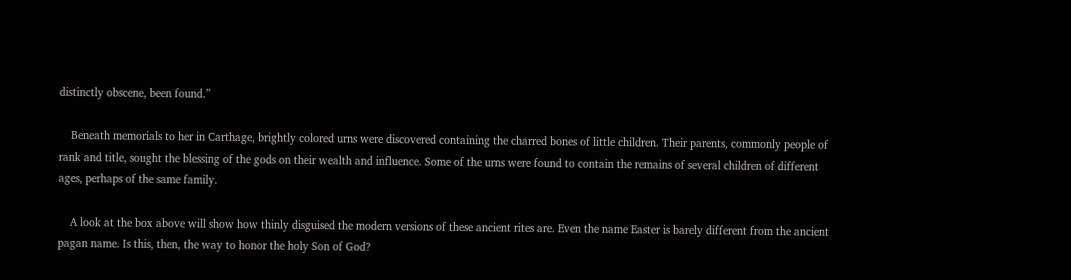distinctly obscene, been found.”

    Beneath memorials to her in Carthage, brightly colored urns were discovered containing the charred bones of little children. Their parents, commonly people of rank and title, sought the blessing of the gods on their wealth and influence. Some of the urns were found to contain the remains of several children of different ages, perhaps of the same family.

    A look at the box above will show how thinly disguised the modern versions of these ancient rites are. Even the name Easter is barely different from the ancient pagan name. Is this, then, the way to honor the holy Son of God?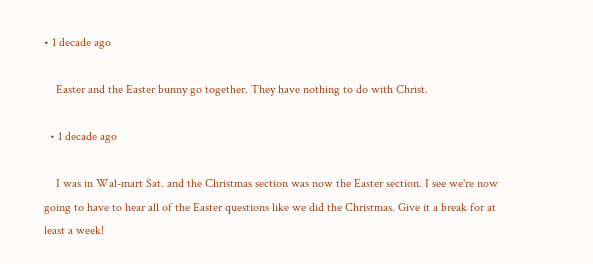• 1 decade ago

    Easter and the Easter bunny go together. They have nothing to do with Christ.

  • 1 decade ago

    I was in Wal-mart Sat. and the Christmas section was now the Easter section. I see we're now going to have to hear all of the Easter questions like we did the Christmas. Give it a break for at least a week!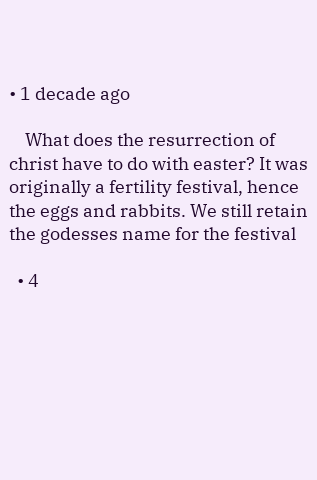• 1 decade ago

    What does the resurrection of christ have to do with easter? It was originally a fertility festival, hence the eggs and rabbits. We still retain the godesses name for the festival

  • 4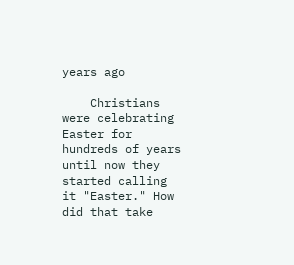years ago

    Christians were celebrating Easter for hundreds of years until now they started calling it "Easter." How did that take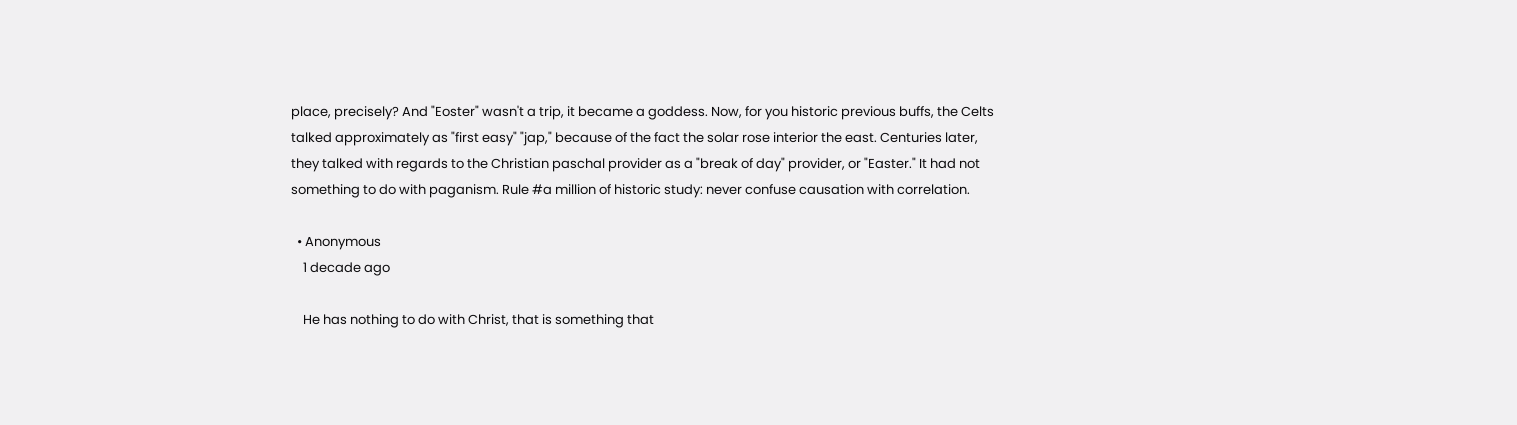place, precisely? And "Eoster" wasn't a trip, it became a goddess. Now, for you historic previous buffs, the Celts talked approximately as "first easy" "jap," because of the fact the solar rose interior the east. Centuries later, they talked with regards to the Christian paschal provider as a "break of day" provider, or "Easter." It had not something to do with paganism. Rule #a million of historic study: never confuse causation with correlation.

  • Anonymous
    1 decade ago

    He has nothing to do with Christ, that is something that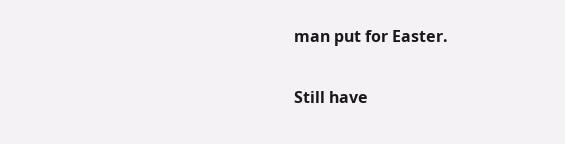man put for Easter.

Still have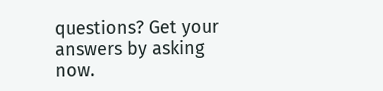questions? Get your answers by asking now.